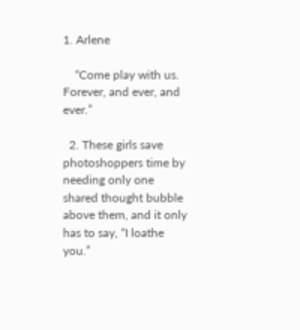1. Arlene

    “Come play with us. Forever, and ever, and ever.”

  2. These girls save photoshoppers time by needing only one shared thought bubble above them, and it only has to say, “I loathe you.”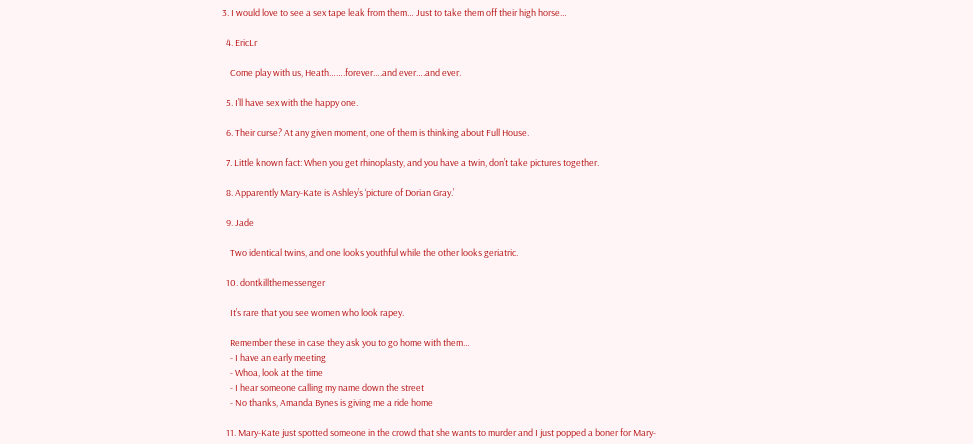3. I would love to see a sex tape leak from them… Just to take them off their high horse…

  4. EricLr

    Come play with us, Heath…….forever….and ever….and ever.

  5. I’ll have sex with the happy one.

  6. Their curse? At any given moment, one of them is thinking about Full House.

  7. Little known fact: When you get rhinoplasty, and you have a twin, don’t take pictures together.

  8. Apparently Mary-Kate is Ashley’s ‘picture of Dorian Gray.’

  9. Jade

    Two identical twins, and one looks youthful while the other looks geriatric.

  10. dontkillthemessenger

    It’s rare that you see women who look rapey.

    Remember these in case they ask you to go home with them…
    - I have an early meeting
    - Whoa, look at the time
    - I hear someone calling my name down the street
    - No thanks, Amanda Bynes is giving me a ride home

  11. Mary-Kate just spotted someone in the crowd that she wants to murder and I just popped a boner for Mary-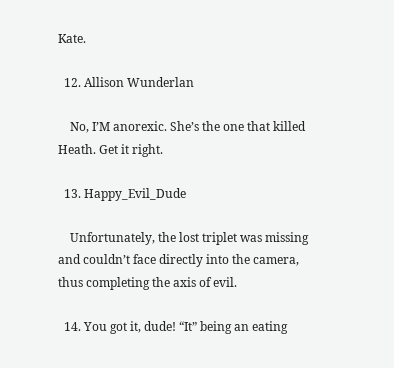Kate.

  12. Allison Wunderlan

    No, I’M anorexic. She’s the one that killed Heath. Get it right.

  13. Happy_Evil_Dude

    Unfortunately, the lost triplet was missing and couldn’t face directly into the camera, thus completing the axis of evil.

  14. You got it, dude! “It” being an eating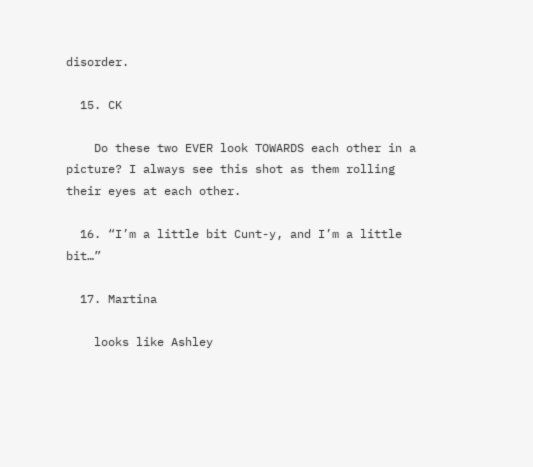disorder.

  15. CK

    Do these two EVER look TOWARDS each other in a picture? I always see this shot as them rolling their eyes at each other.

  16. “I’m a little bit Cunt-y, and I’m a little bit…”

  17. Martina

    looks like Ashley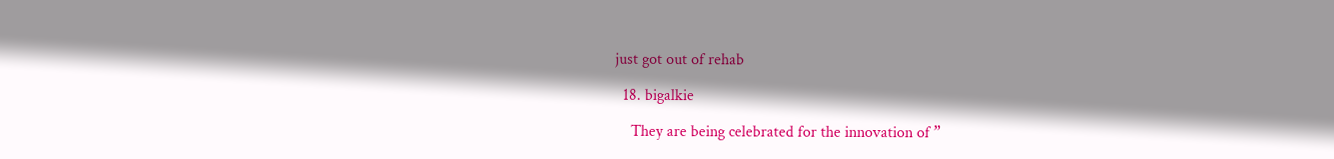just got out of rehab

  18. bigalkie

    They are being celebrated for the innovation of ”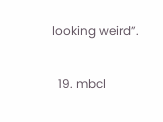looking weird”.

  19. mbcl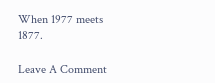When 1977 meets 1877.

Leave A Comment